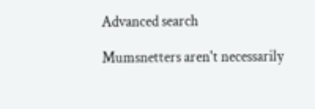Advanced search

Mumsnetters aren't necessarily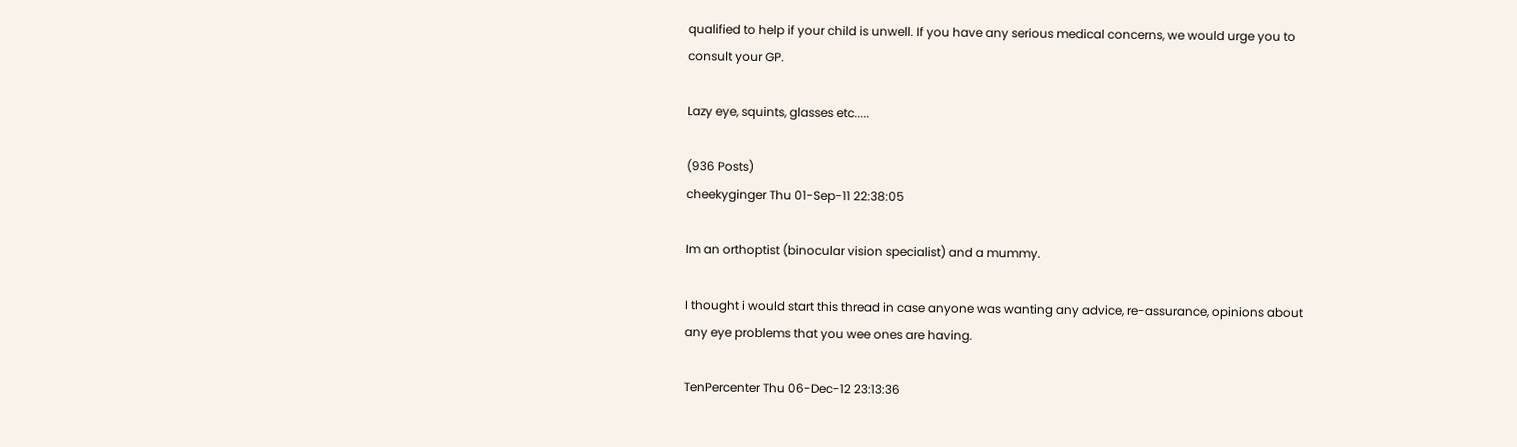qualified to help if your child is unwell. If you have any serious medical concerns, we would urge you to consult your GP.

Lazy eye, squints, glasses etc.....

(936 Posts)
cheekyginger Thu 01-Sep-11 22:38:05

Im an orthoptist (binocular vision specialist) and a mummy.

I thought i would start this thread in case anyone was wanting any advice, re-assurance, opinions about any eye problems that you wee ones are having.

TenPercenter Thu 06-Dec-12 23:13:36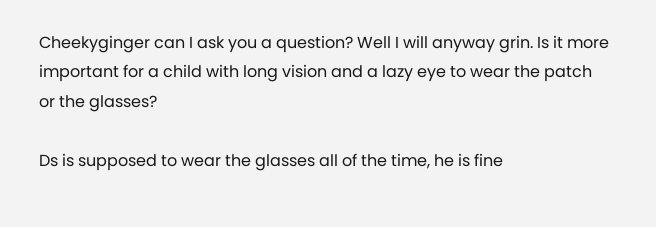Cheekyginger can I ask you a question? Well I will anyway grin. Is it more important for a child with long vision and a lazy eye to wear the patch or the glasses?

Ds is supposed to wear the glasses all of the time, he is fine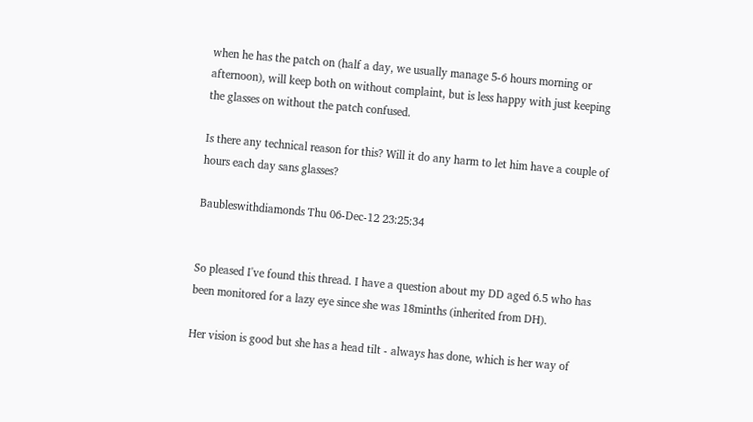when he has the patch on (half a day, we usually manage 5-6 hours morning or afternoon), will keep both on without complaint, but is less happy with just keeping the glasses on without the patch confused.

Is there any technical reason for this? Will it do any harm to let him have a couple of hours each day sans glasses?

Baubleswithdiamonds Thu 06-Dec-12 23:25:34


So pleased I've found this thread. I have a question about my DD aged 6.5 who has been monitored for a lazy eye since she was 18minths (inherited from DH).

Her vision is good but she has a head tilt - always has done, which is her way of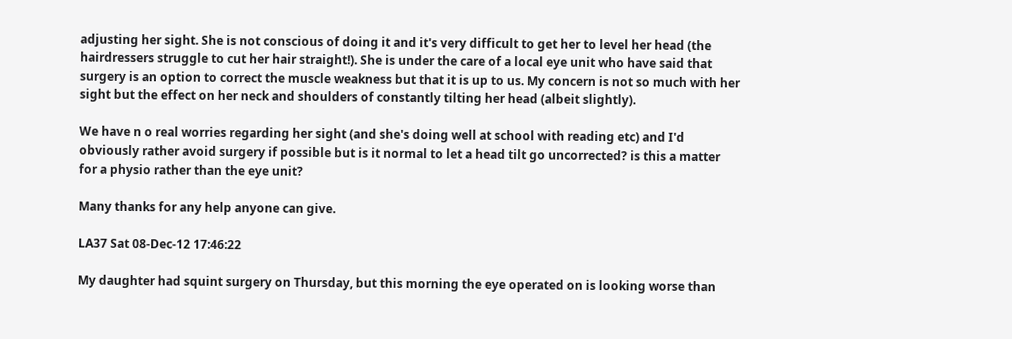adjusting her sight. She is not conscious of doing it and it's very difficult to get her to level her head (the hairdressers struggle to cut her hair straight!). She is under the care of a local eye unit who have said that surgery is an option to correct the muscle weakness but that it is up to us. My concern is not so much with her sight but the effect on her neck and shoulders of constantly tilting her head (albeit slightly).

We have n o real worries regarding her sight (and she's doing well at school with reading etc) and I'd obviously rather avoid surgery if possible but is it normal to let a head tilt go uncorrected? is this a matter for a physio rather than the eye unit?

Many thanks for any help anyone can give.

LA37 Sat 08-Dec-12 17:46:22

My daughter had squint surgery on Thursday, but this morning the eye operated on is looking worse than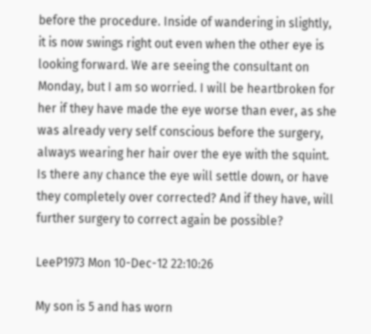before the procedure. Inside of wandering in slightly, it is now swings right out even when the other eye is looking forward. We are seeing the consultant on Monday, but I am so worried. I will be heartbroken for her if they have made the eye worse than ever, as she was already very self conscious before the surgery, always wearing her hair over the eye with the squint. Is there any chance the eye will settle down, or have they completely over corrected? And if they have, will further surgery to correct again be possible?

LeeP1973 Mon 10-Dec-12 22:10:26

My son is 5 and has worn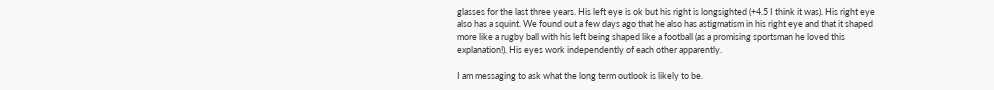glasses for the last three years. His left eye is ok but his right is longsighted (+4.5 I think it was). His right eye also has a squint. We found out a few days ago that he also has astigmatism in his right eye and that it shaped more like a rugby ball with his left being shaped like a football (as a promising sportsman he loved this explanation!). His eyes work independently of each other apparently.

I am messaging to ask what the long term outlook is likely to be.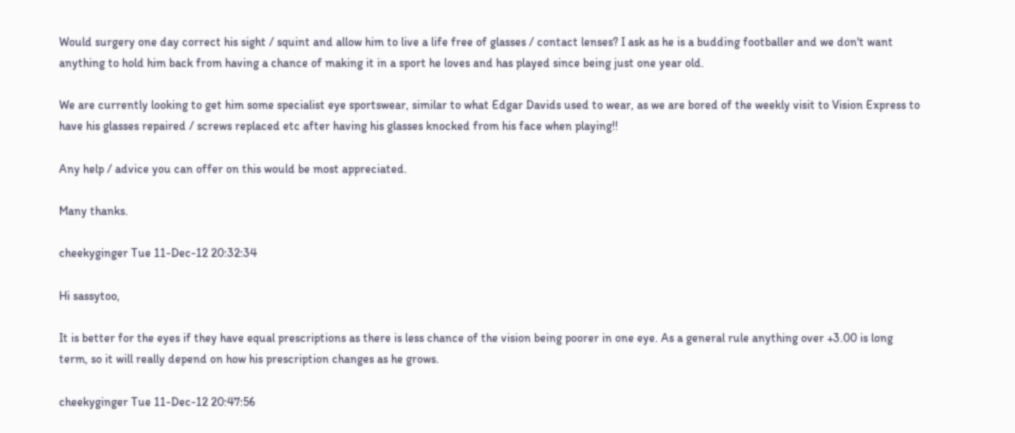Would surgery one day correct his sight / squint and allow him to live a life free of glasses / contact lenses? I ask as he is a budding footballer and we don't want anything to hold him back from having a chance of making it in a sport he loves and has played since being just one year old.

We are currently looking to get him some specialist eye sportswear, similar to what Edgar Davids used to wear, as we are bored of the weekly visit to Vision Express to have his glasses repaired / screws replaced etc after having his glasses knocked from his face when playing!!

Any help / advice you can offer on this would be most appreciated.

Many thanks.

cheekyginger Tue 11-Dec-12 20:32:34

Hi sassytoo,

It is better for the eyes if they have equal prescriptions as there is less chance of the vision being poorer in one eye. As a general rule anything over +3.00 is long term, so it will really depend on how his prescription changes as he grows.

cheekyginger Tue 11-Dec-12 20:47:56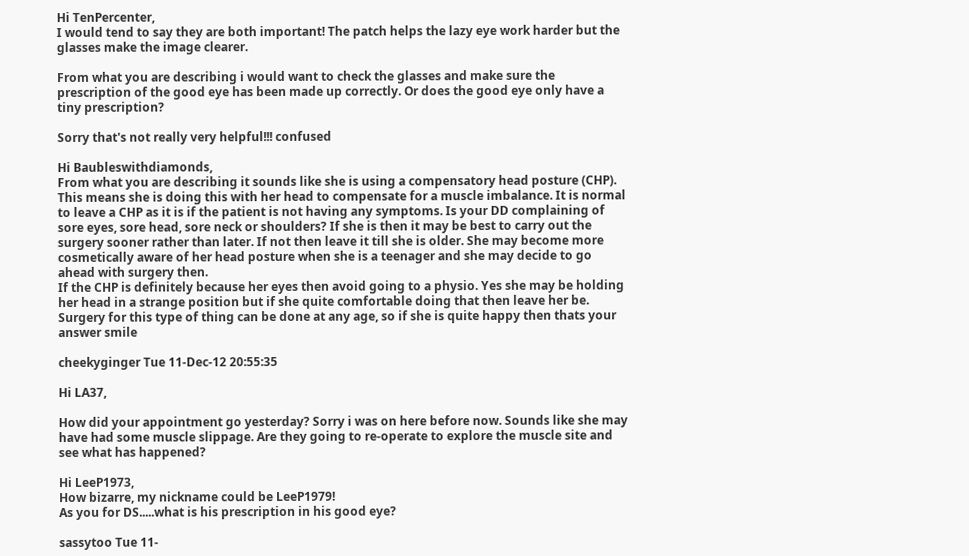Hi TenPercenter,
I would tend to say they are both important! The patch helps the lazy eye work harder but the glasses make the image clearer.

From what you are describing i would want to check the glasses and make sure the prescription of the good eye has been made up correctly. Or does the good eye only have a tiny prescription?

Sorry that's not really very helpful!!! confused

Hi Baubleswithdiamonds,
From what you are describing it sounds like she is using a compensatory head posture (CHP). This means she is doing this with her head to compensate for a muscle imbalance. It is normal to leave a CHP as it is if the patient is not having any symptoms. Is your DD complaining of sore eyes, sore head, sore neck or shoulders? If she is then it may be best to carry out the surgery sooner rather than later. If not then leave it till she is older. She may become more cosmetically aware of her head posture when she is a teenager and she may decide to go ahead with surgery then.
If the CHP is definitely because her eyes then avoid going to a physio. Yes she may be holding her head in a strange position but if she quite comfortable doing that then leave her be.
Surgery for this type of thing can be done at any age, so if she is quite happy then thats your answer smile

cheekyginger Tue 11-Dec-12 20:55:35

Hi LA37,

How did your appointment go yesterday? Sorry i was on here before now. Sounds like she may have had some muscle slippage. Are they going to re-operate to explore the muscle site and see what has happened?

Hi LeeP1973,
How bizarre, my nickname could be LeeP1979!
As you for DS.....what is his prescription in his good eye?

sassytoo Tue 11-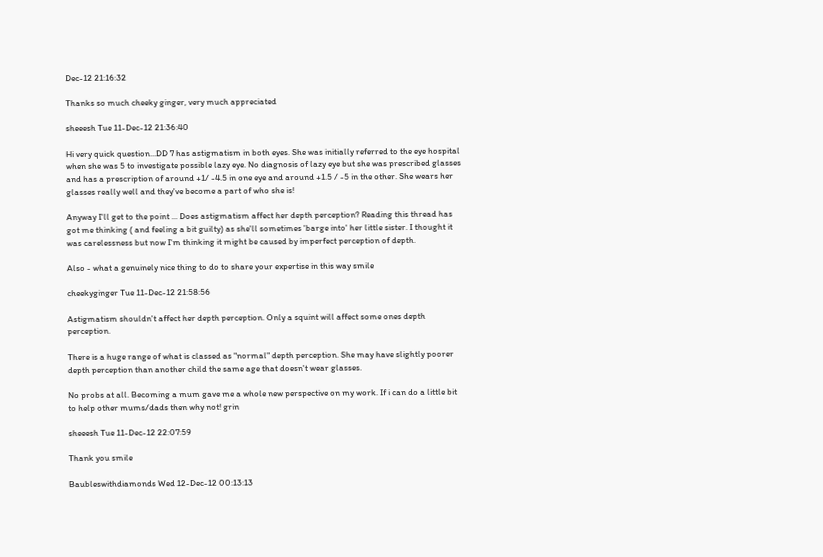Dec-12 21:16:32

Thanks so much cheeky ginger, very much appreciated

sheeesh Tue 11-Dec-12 21:36:40

Hi very quick question...DD 7 has astigmatism in both eyes. She was initially referred to the eye hospital when she was 5 to investigate possible lazy eye. No diagnosis of lazy eye but she was prescribed glasses and has a prescription of around +1/ -4.5 in one eye and around +1.5 / -5 in the other. She wears her glasses really well and they've become a part of who she is!

Anyway I'll get to the point ... Does astigmatism affect her depth perception? Reading this thread has got me thinking ( and feeling a bit guilty) as she'll sometimes 'barge into' her little sister. I thought it was carelessness but now I'm thinking it might be caused by imperfect perception of depth.

Also - what a genuinely nice thing to do to share your expertise in this way smile

cheekyginger Tue 11-Dec-12 21:58:56

Astigmatism shouldn't affect her depth perception. Only a squint will affect some ones depth perception.

There is a huge range of what is classed as "normal" depth perception. She may have slightly poorer depth perception than another child the same age that doesn't wear glasses.

No probs at all. Becoming a mum gave me a whole new perspective on my work. If i can do a little bit to help other mums/dads then why not! grin

sheeesh Tue 11-Dec-12 22:07:59

Thank you smile

Baubleswithdiamonds Wed 12-Dec-12 00:13:13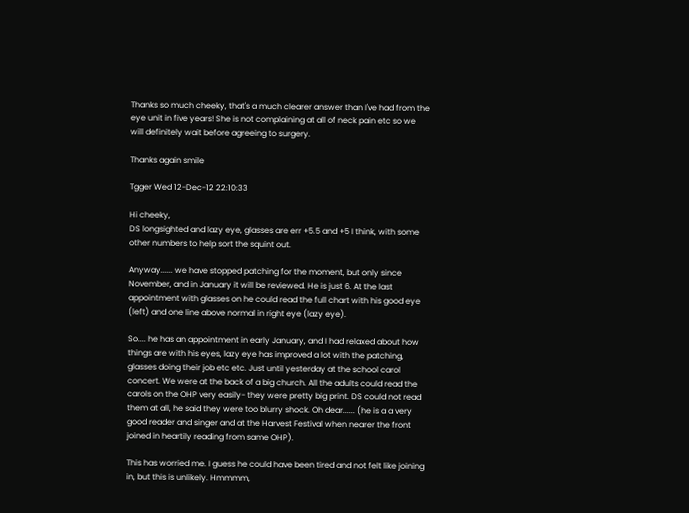Thanks so much cheeky, that's a much clearer answer than I've had from the eye unit in five years! She is not complaining at all of neck pain etc so we will definitely wait before agreeing to surgery.

Thanks again smile

Tgger Wed 12-Dec-12 22:10:33

Hi cheeky,
DS longsighted and lazy eye, glasses are err +5.5 and +5 I think, with some other numbers to help sort the squint out.

Anyway...... we have stopped patching for the moment, but only since November, and in January it will be reviewed. He is just 6. At the last appointment with glasses on he could read the full chart with his good eye (left) and one line above normal in right eye (lazy eye).

So.... he has an appointment in early January, and I had relaxed about how things are with his eyes, lazy eye has improved a lot with the patching, glasses doing their job etc etc. Just until yesterday at the school carol concert. We were at the back of a big church. All the adults could read the carols on the OHP very easily- they were pretty big print. DS could not read them at all, he said they were too blurry shock. Oh dear...... (he is a a very good reader and singer and at the Harvest Festival when nearer the front joined in heartily reading from same OHP).

This has worried me. I guess he could have been tired and not felt like joining in, but this is unlikely. Hmmmm,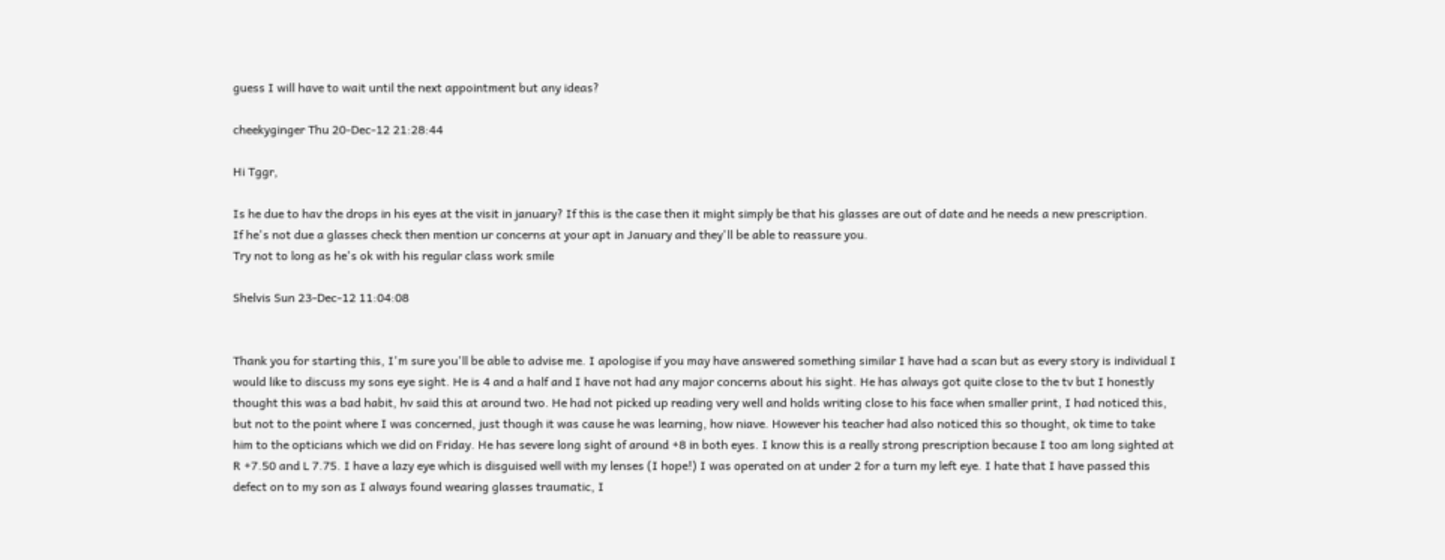guess I will have to wait until the next appointment but any ideas?

cheekyginger Thu 20-Dec-12 21:28:44

Hi Tggr,

Is he due to hav the drops in his eyes at the visit in january? If this is the case then it might simply be that his glasses are out of date and he needs a new prescription.
If he's not due a glasses check then mention ur concerns at your apt in January and they'll be able to reassure you.
Try not to long as he's ok with his regular class work smile

Shelvis Sun 23-Dec-12 11:04:08


Thank you for starting this, I'm sure you'll be able to advise me. I apologise if you may have answered something similar I have had a scan but as every story is individual I would like to discuss my sons eye sight. He is 4 and a half and I have not had any major concerns about his sight. He has always got quite close to the tv but I honestly thought this was a bad habit, hv said this at around two. He had not picked up reading very well and holds writing close to his face when smaller print, I had noticed this, but not to the point where I was concerned, just though it was cause he was learning, how niave. However his teacher had also noticed this so thought, ok time to take him to the opticians which we did on Friday. He has severe long sight of around +8 in both eyes. I know this is a really strong prescription because I too am long sighted at R +7.50 and L 7.75. I have a lazy eye which is disguised well with my lenses (I hope!) I was operated on at under 2 for a turn my left eye. I hate that I have passed this defect on to my son as I always found wearing glasses traumatic, I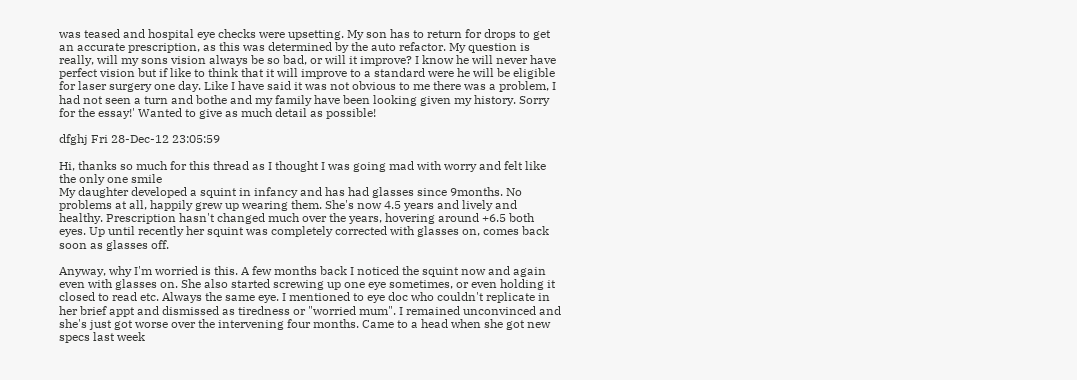was teased and hospital eye checks were upsetting. My son has to return for drops to get an accurate prescription, as this was determined by the auto refactor. My question is really, will my sons vision always be so bad, or will it improve? I know he will never have perfect vision but if like to think that it will improve to a standard were he will be eligible for laser surgery one day. Like I have said it was not obvious to me there was a problem, I had not seen a turn and bothe and my family have been looking given my history. Sorry for the essay!' Wanted to give as much detail as possible!

dfghj Fri 28-Dec-12 23:05:59

Hi, thanks so much for this thread as I thought I was going mad with worry and felt like the only one smile
My daughter developed a squint in infancy and has had glasses since 9months. No problems at all, happily grew up wearing them. She's now 4.5 years and lively and healthy. Prescription hasn't changed much over the years, hovering around +6.5 both eyes. Up until recently her squint was completely corrected with glasses on, comes back soon as glasses off.

Anyway, why I'm worried is this. A few months back I noticed the squint now and again even with glasses on. She also started screwing up one eye sometimes, or even holding it closed to read etc. Always the same eye. I mentioned to eye doc who couldn't replicate in her brief appt and dismissed as tiredness or "worried mum". I remained unconvinced and she's just got worse over the intervening four months. Came to a head when she got new specs last week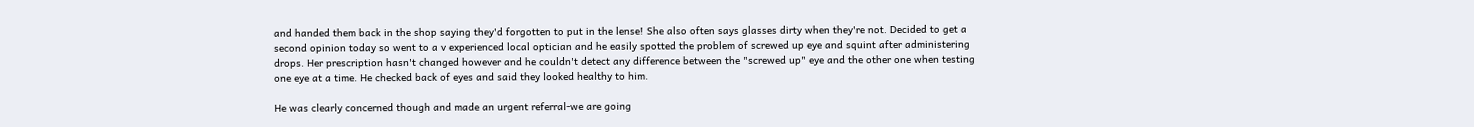and handed them back in the shop saying they'd forgotten to put in the lense! She also often says glasses dirty when they're not. Decided to get a second opinion today so went to a v experienced local optician and he easily spotted the problem of screwed up eye and squint after administering drops. Her prescription hasn't changed however and he couldn't detect any difference between the "screwed up" eye and the other one when testing one eye at a time. He checked back of eyes and said they looked healthy to him.

He was clearly concerned though and made an urgent referral-we are going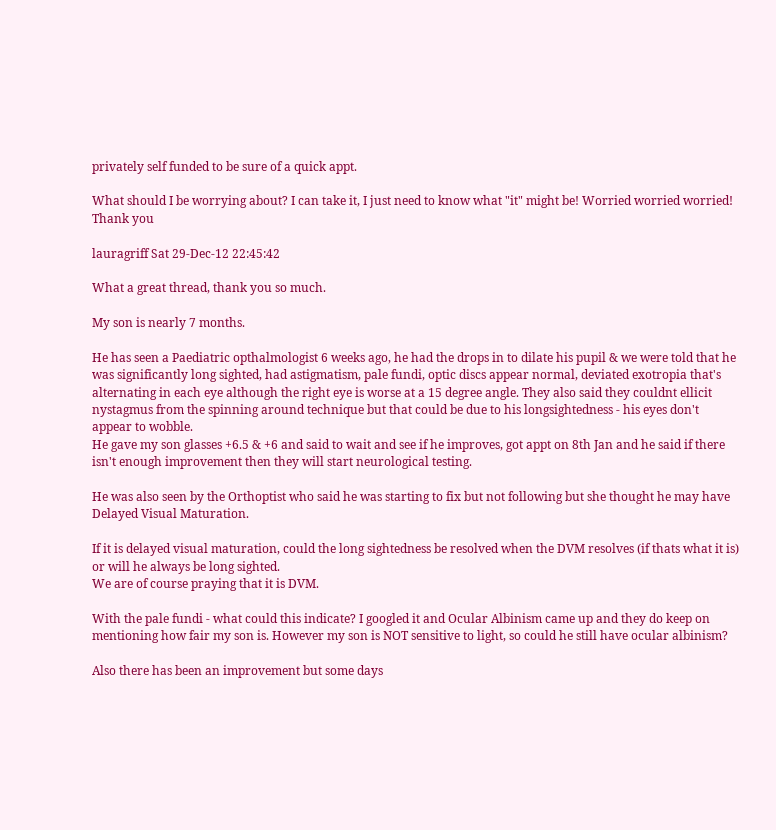privately self funded to be sure of a quick appt.

What should I be worrying about? I can take it, I just need to know what "it" might be! Worried worried worried! Thank you

lauragriff Sat 29-Dec-12 22:45:42

What a great thread, thank you so much.

My son is nearly 7 months.

He has seen a Paediatric opthalmologist 6 weeks ago, he had the drops in to dilate his pupil & we were told that he was significantly long sighted, had astigmatism, pale fundi, optic discs appear normal, deviated exotropia that's alternating in each eye although the right eye is worse at a 15 degree angle. They also said they couldnt ellicit nystagmus from the spinning around technique but that could be due to his longsightedness - his eyes don't appear to wobble.
He gave my son glasses +6.5 & +6 and said to wait and see if he improves, got appt on 8th Jan and he said if there isn't enough improvement then they will start neurological testing.

He was also seen by the Orthoptist who said he was starting to fix but not following but she thought he may have Delayed Visual Maturation.

If it is delayed visual maturation, could the long sightedness be resolved when the DVM resolves (if thats what it is) or will he always be long sighted.
We are of course praying that it is DVM.

With the pale fundi - what could this indicate? I googled it and Ocular Albinism came up and they do keep on mentioning how fair my son is. However my son is NOT sensitive to light, so could he still have ocular albinism?

Also there has been an improvement but some days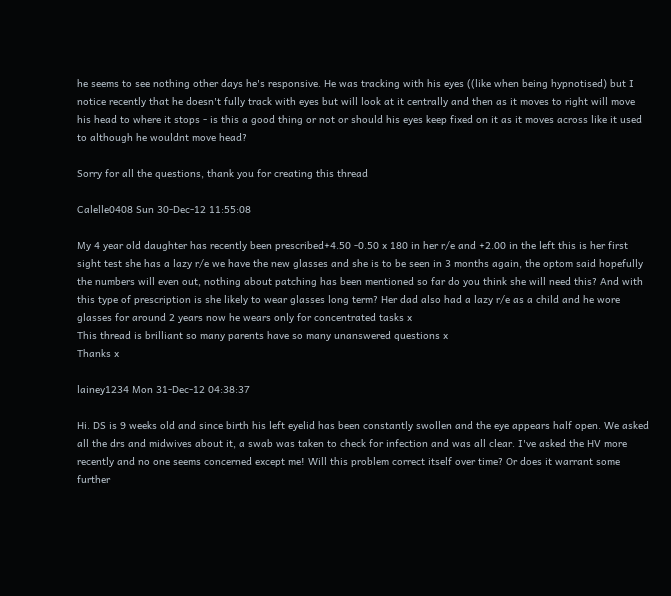he seems to see nothing other days he's responsive. He was tracking with his eyes ((like when being hypnotised) but I notice recently that he doesn't fully track with eyes but will look at it centrally and then as it moves to right will move his head to where it stops - is this a good thing or not or should his eyes keep fixed on it as it moves across like it used to although he wouldnt move head?

Sorry for all the questions, thank you for creating this thread

Calelle0408 Sun 30-Dec-12 11:55:08

My 4 year old daughter has recently been prescribed+4.50 -0.50 x 180 in her r/e and +2.00 in the left this is her first sight test she has a lazy r/e we have the new glasses and she is to be seen in 3 months again, the optom said hopefully the numbers will even out, nothing about patching has been mentioned so far do you think she will need this? And with this type of prescription is she likely to wear glasses long term? Her dad also had a lazy r/e as a child and he wore glasses for around 2 years now he wears only for concentrated tasks x
This thread is brilliant so many parents have so many unanswered questions x
Thanks x

lainey1234 Mon 31-Dec-12 04:38:37

Hi. DS is 9 weeks old and since birth his left eyelid has been constantly swollen and the eye appears half open. We asked all the drs and midwives about it, a swab was taken to check for infection and was all clear. I've asked the HV more recently and no one seems concerned except me! Will this problem correct itself over time? Or does it warrant some further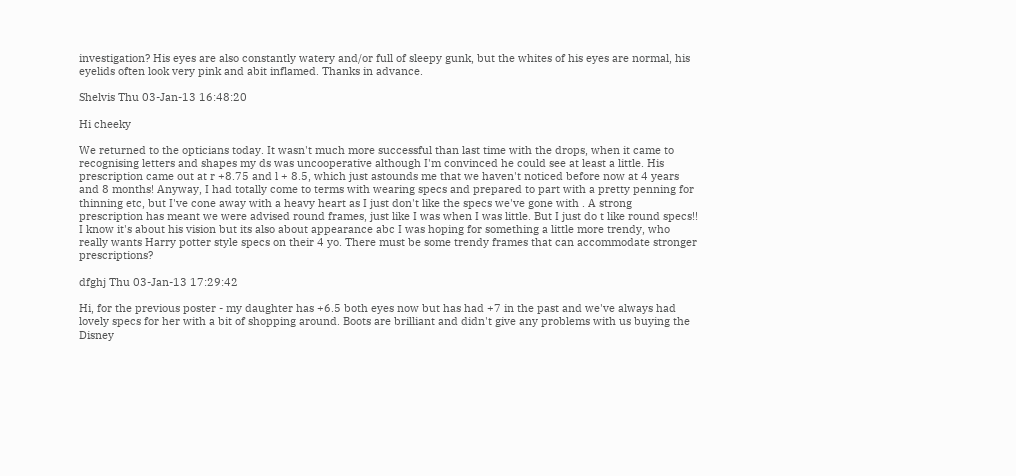investigation? His eyes are also constantly watery and/or full of sleepy gunk, but the whites of his eyes are normal, his eyelids often look very pink and abit inflamed. Thanks in advance.

Shelvis Thu 03-Jan-13 16:48:20

Hi cheeky

We returned to the opticians today. It wasn't much more successful than last time with the drops, when it came to recognising letters and shapes my ds was uncooperative although I'm convinced he could see at least a little. His prescription came out at r +8.75 and l + 8.5, which just astounds me that we haven't noticed before now at 4 years and 8 months! Anyway, I had totally come to terms with wearing specs and prepared to part with a pretty penning for thinning etc, but I've cone away with a heavy heart as I just don't like the specs we've gone with . A strong prescription has meant we were advised round frames, just like I was when I was little. But I just do t like round specs!! I know it's about his vision but its also about appearance abc I was hoping for something a little more trendy, who really wants Harry potter style specs on their 4 yo. There must be some trendy frames that can accommodate stronger prescriptions?

dfghj Thu 03-Jan-13 17:29:42

Hi, for the previous poster - my daughter has +6.5 both eyes now but has had +7 in the past and we've always had lovely specs for her with a bit of shopping around. Boots are brilliant and didn't give any problems with us buying the Disney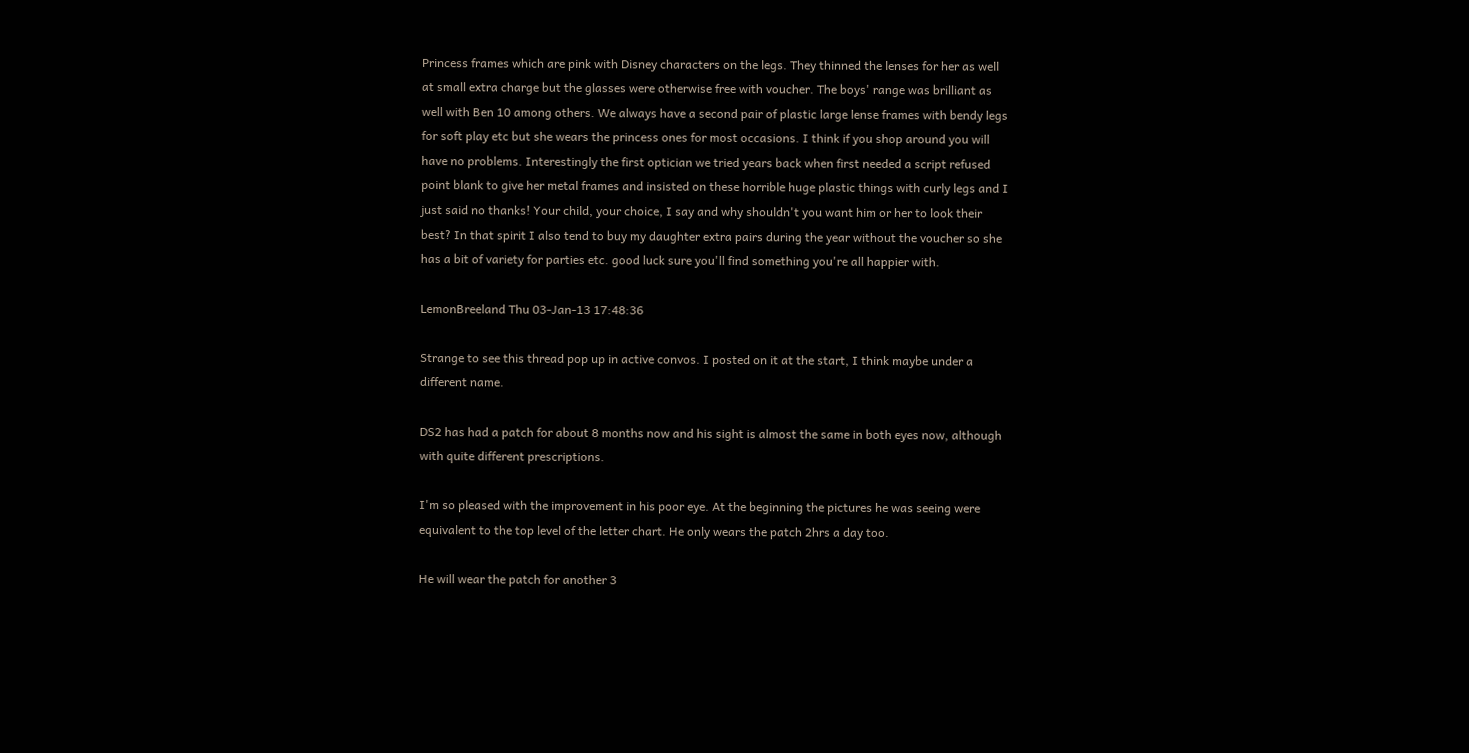Princess frames which are pink with Disney characters on the legs. They thinned the lenses for her as well at small extra charge but the glasses were otherwise free with voucher. The boys' range was brilliant as well with Ben 10 among others. We always have a second pair of plastic large lense frames with bendy legs for soft play etc but she wears the princess ones for most occasions. I think if you shop around you will have no problems. Interestingly the first optician we tried years back when first needed a script refused point blank to give her metal frames and insisted on these horrible huge plastic things with curly legs and I just said no thanks! Your child, your choice, I say and why shouldn't you want him or her to look their best? In that spirit I also tend to buy my daughter extra pairs during the year without the voucher so she has a bit of variety for parties etc. good luck sure you'll find something you're all happier with.

LemonBreeland Thu 03-Jan-13 17:48:36

Strange to see this thread pop up in active convos. I posted on it at the start, I think maybe under a different name.

DS2 has had a patch for about 8 months now and his sight is almost the same in both eyes now, although with quite different prescriptions.

I'm so pleased with the improvement in his poor eye. At the beginning the pictures he was seeing were equivalent to the top level of the letter chart. He only wears the patch 2hrs a day too.

He will wear the patch for another 3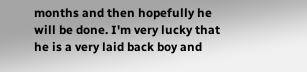months and then hopefully he will be done. I'm very lucky that he is a very laid back boy and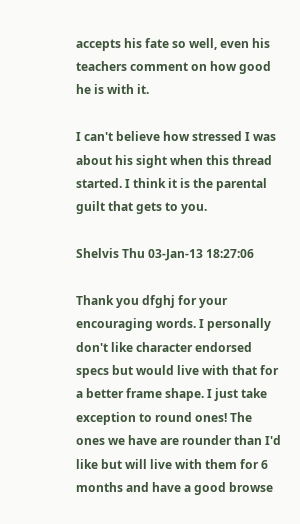accepts his fate so well, even his teachers comment on how good he is with it.

I can't believe how stressed I was about his sight when this thread started. I think it is the parental guilt that gets to you.

Shelvis Thu 03-Jan-13 18:27:06

Thank you dfghj for your encouraging words. I personally don't like character endorsed specs but would live with that for a better frame shape. I just take exception to round ones! The ones we have are rounder than I'd like but will live with them for 6 months and have a good browse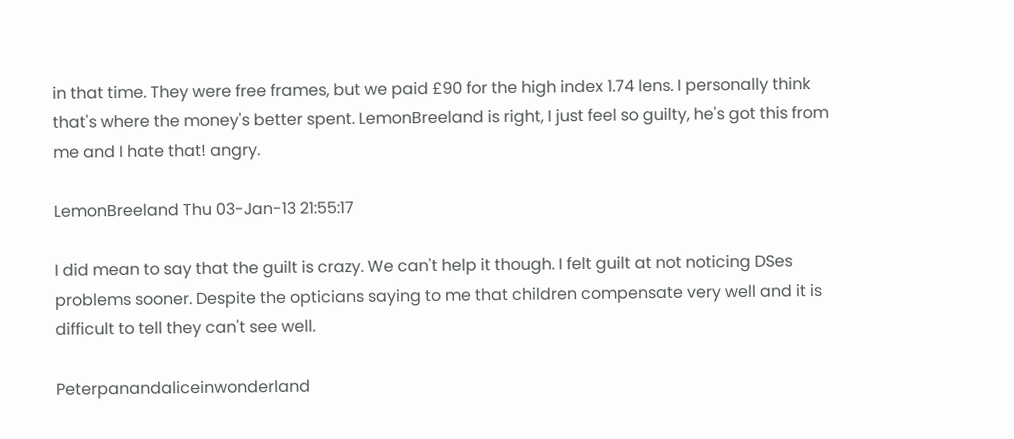in that time. They were free frames, but we paid £90 for the high index 1.74 lens. I personally think that's where the money's better spent. LemonBreeland is right, I just feel so guilty, he's got this from me and I hate that! angry.

LemonBreeland Thu 03-Jan-13 21:55:17

I did mean to say that the guilt is crazy. We can't help it though. I felt guilt at not noticing DSes problems sooner. Despite the opticians saying to me that children compensate very well and it is difficult to tell they can't see well.

Peterpanandaliceinwonderland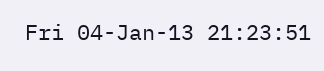Fri 04-Jan-13 21:23:51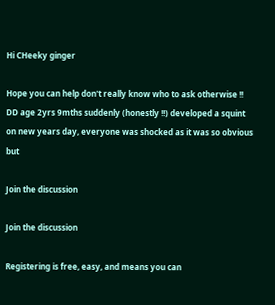Hi CHeeky ginger

Hope you can help don't really know who to ask otherwise !! DD age 2yrs 9mths suddenly (honestly !!) developed a squint on new years day, everyone was shocked as it was so obvious but

Join the discussion

Join the discussion

Registering is free, easy, and means you can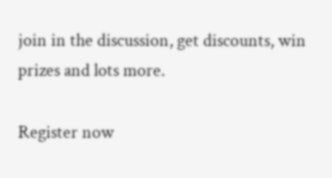join in the discussion, get discounts, win prizes and lots more.

Register now